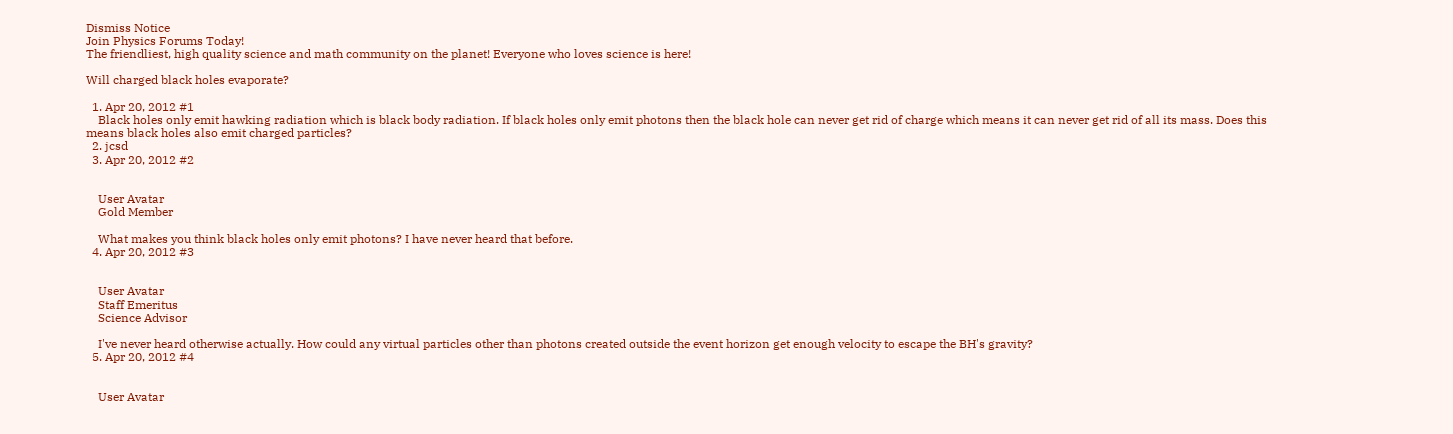Dismiss Notice
Join Physics Forums Today!
The friendliest, high quality science and math community on the planet! Everyone who loves science is here!

Will charged black holes evaporate?

  1. Apr 20, 2012 #1
    Black holes only emit hawking radiation which is black body radiation. If black holes only emit photons then the black hole can never get rid of charge which means it can never get rid of all its mass. Does this means black holes also emit charged particles?
  2. jcsd
  3. Apr 20, 2012 #2


    User Avatar
    Gold Member

    What makes you think black holes only emit photons? I have never heard that before.
  4. Apr 20, 2012 #3


    User Avatar
    Staff Emeritus
    Science Advisor

    I've never heard otherwise actually. How could any virtual particles other than photons created outside the event horizon get enough velocity to escape the BH's gravity?
  5. Apr 20, 2012 #4


    User Avatar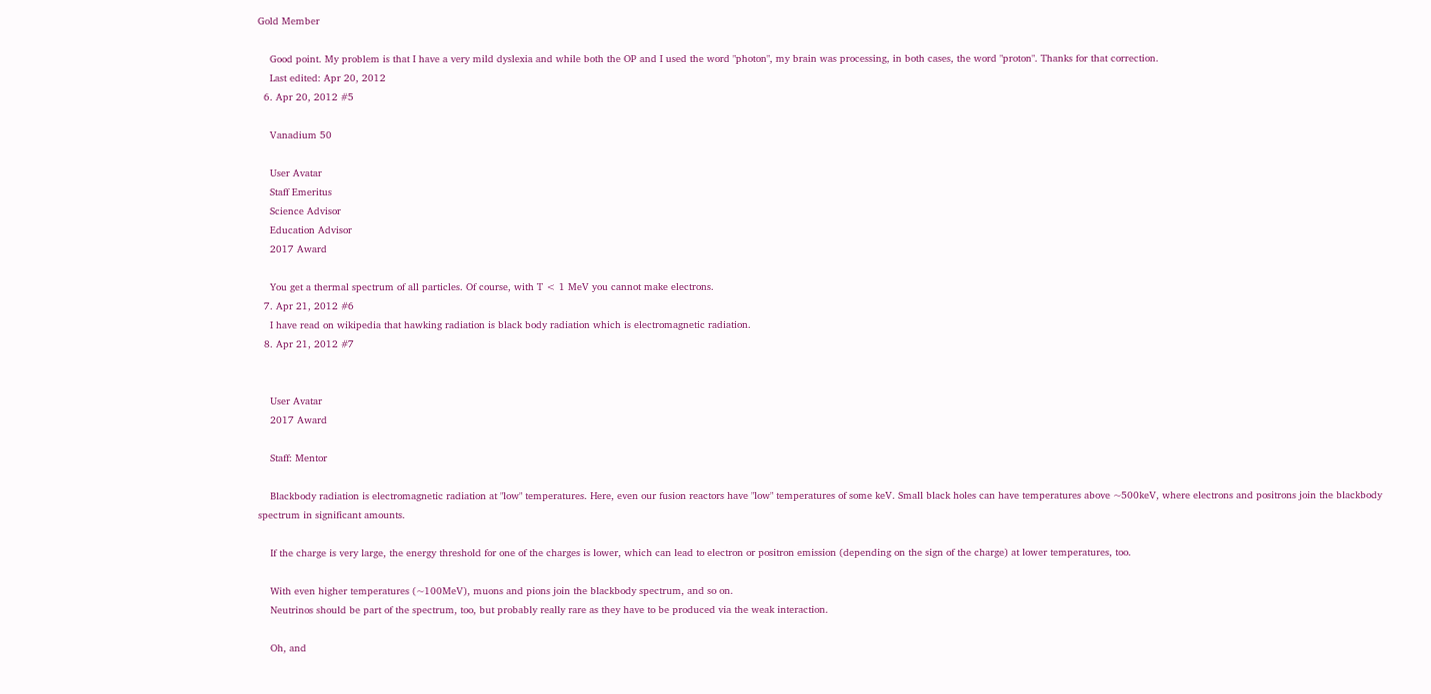Gold Member

    Good point. My problem is that I have a very mild dyslexia and while both the OP and I used the word "photon", my brain was processing, in both cases, the word "proton". Thanks for that correction.
    Last edited: Apr 20, 2012
  6. Apr 20, 2012 #5

    Vanadium 50

    User Avatar
    Staff Emeritus
    Science Advisor
    Education Advisor
    2017 Award

    You get a thermal spectrum of all particles. Of course, with T < 1 MeV you cannot make electrons.
  7. Apr 21, 2012 #6
    I have read on wikipedia that hawking radiation is black body radiation which is electromagnetic radiation.
  8. Apr 21, 2012 #7


    User Avatar
    2017 Award

    Staff: Mentor

    Blackbody radiation is electromagnetic radiation at "low" temperatures. Here, even our fusion reactors have "low" temperatures of some keV. Small black holes can have temperatures above ~500keV, where electrons and positrons join the blackbody spectrum in significant amounts.

    If the charge is very large, the energy threshold for one of the charges is lower, which can lead to electron or positron emission (depending on the sign of the charge) at lower temperatures, too.

    With even higher temperatures (~100MeV), muons and pions join the blackbody spectrum, and so on.
    Neutrinos should be part of the spectrum, too, but probably really rare as they have to be produced via the weak interaction.

    Oh, and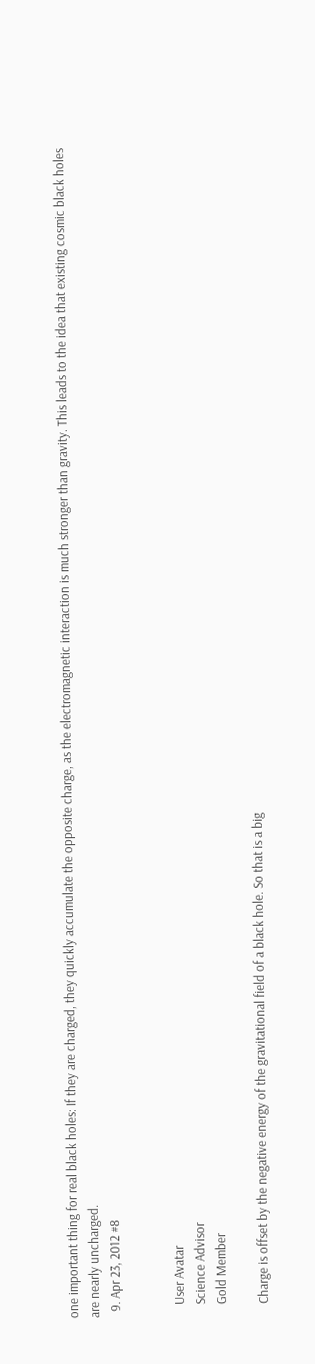one important thing for real black holes: If they are charged, they quickly accumulate the opposite charge, as the electromagnetic interaction is much stronger than gravity. This leads to the idea that existing cosmic black holes are nearly uncharged.
  9. Apr 23, 2012 #8


    User Avatar
    Science Advisor
    Gold Member

    Charge is offset by the negative energy of the gravitational field of a black hole. So that is a big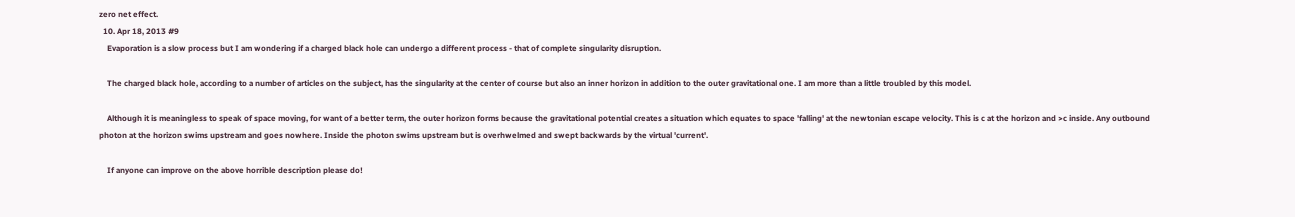zero net effect.
  10. Apr 18, 2013 #9
    Evaporation is a slow process but I am wondering if a charged black hole can undergo a different process - that of complete singularity disruption.

    The charged black hole, according to a number of articles on the subject, has the singularity at the center of course but also an inner horizon in addition to the outer gravitational one. I am more than a little troubled by this model.

    Although it is meaningless to speak of space moving, for want of a better term, the outer horizon forms because the gravitational potential creates a situation which equates to space 'falling' at the newtonian escape velocity. This is c at the horizon and >c inside. Any outbound photon at the horizon swims upstream and goes nowhere. Inside the photon swims upstream but is overhwelmed and swept backwards by the virtual 'current'.

    If anyone can improve on the above horrible description please do!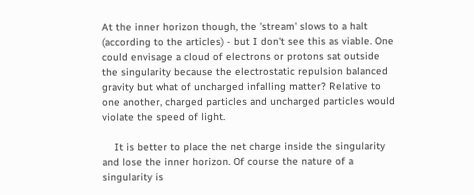At the inner horizon though, the 'stream' slows to a halt (according to the articles) - but I don't see this as viable. One could envisage a cloud of electrons or protons sat outside the singularity because the electrostatic repulsion balanced gravity but what of uncharged infalling matter? Relative to one another, charged particles and uncharged particles would violate the speed of light.

    It is better to place the net charge inside the singularity and lose the inner horizon. Of course the nature of a singularity is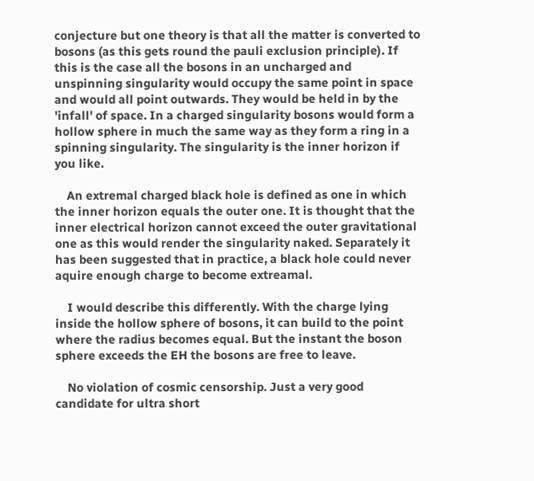conjecture but one theory is that all the matter is converted to bosons (as this gets round the pauli exclusion principle). If this is the case all the bosons in an uncharged and unspinning singularity would occupy the same point in space and would all point outwards. They would be held in by the 'infall' of space. In a charged singularity bosons would form a hollow sphere in much the same way as they form a ring in a spinning singularity. The singularity is the inner horizon if you like.

    An extremal charged black hole is defined as one in which the inner horizon equals the outer one. It is thought that the inner electrical horizon cannot exceed the outer gravitational one as this would render the singularity naked. Separately it has been suggested that in practice, a black hole could never aquire enough charge to become extreamal.

    I would describe this differently. With the charge lying inside the hollow sphere of bosons, it can build to the point where the radius becomes equal. But the instant the boson sphere exceeds the EH the bosons are free to leave.

    No violation of cosmic censorship. Just a very good candidate for ultra short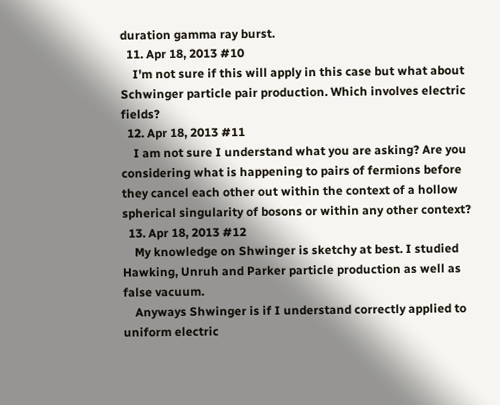duration gamma ray burst.
  11. Apr 18, 2013 #10
    I'm not sure if this will apply in this case but what about Schwinger particle pair production. Which involves electric fields?
  12. Apr 18, 2013 #11
    I am not sure I understand what you are asking? Are you considering what is happening to pairs of fermions before they cancel each other out within the context of a hollow spherical singularity of bosons or within any other context?
  13. Apr 18, 2013 #12
    My knowledge on Shwinger is sketchy at best. I studied Hawking, Unruh and Parker particle production as well as false vacuum.
    Anyways Shwinger is if I understand correctly applied to uniform electric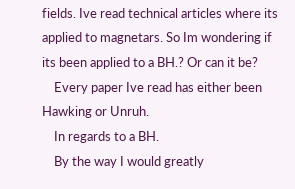fields. Ive read technical articles where its applied to magnetars. So Im wondering if its been applied to a BH.? Or can it be?
    Every paper Ive read has either been Hawking or Unruh.
    In regards to a BH.
    By the way I would greatly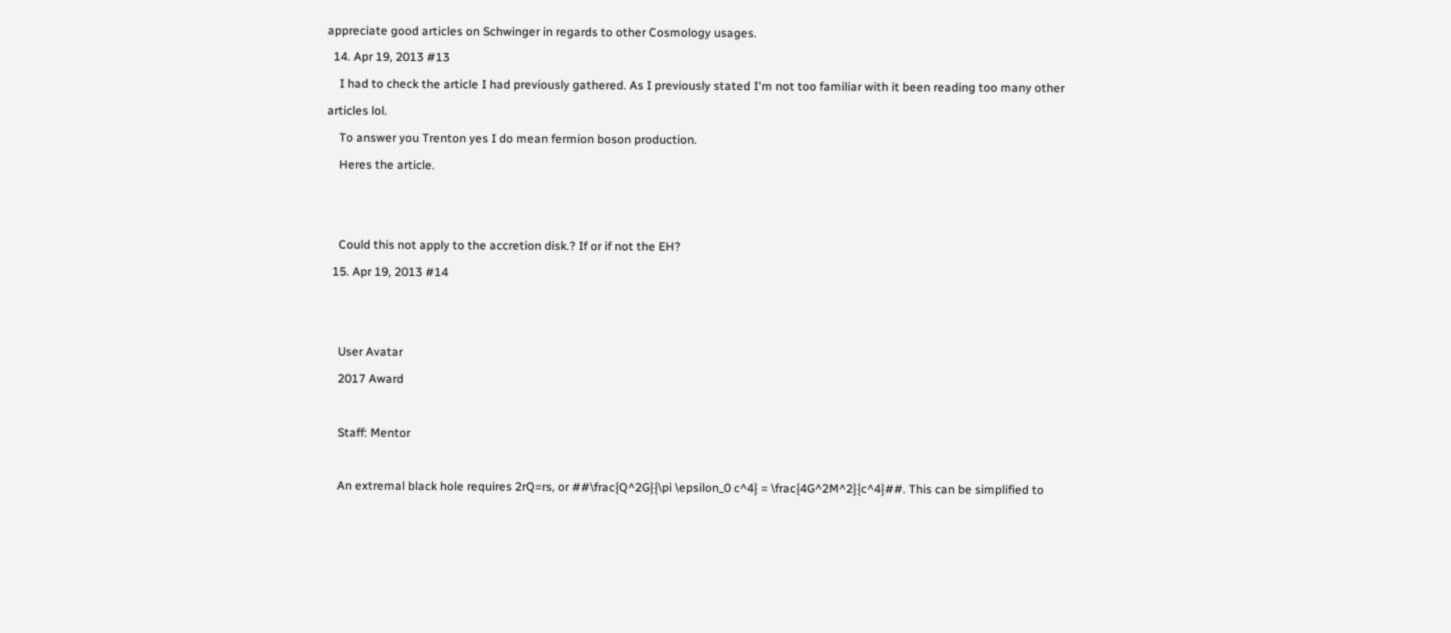appreciate good articles on Schwinger in regards to other Cosmology usages.
  14. Apr 19, 2013 #13
    I had to check the article I had previously gathered. As I previously stated I'm not too familiar with it been reading too many other articles lol.
    To answer you Trenton yes I do mean fermion boson production.
    Heres the article.


    Could this not apply to the accretion disk.? If or if not the EH?
  15. Apr 19, 2013 #14


    User Avatar
    2017 Award

    Staff: Mentor

    An extremal black hole requires 2rQ=rs, or ##\frac{Q^2G}{\pi \epsilon_0 c^4} = \frac{4G^2M^2}{c^4}##. This can be simplified to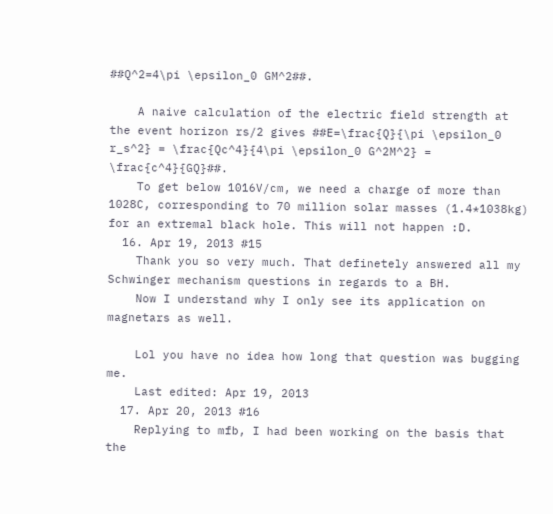##Q^2=4\pi \epsilon_0 GM^2##.

    A naive calculation of the electric field strength at the event horizon rs/2 gives ##E=\frac{Q}{\pi \epsilon_0 r_s^2} = \frac{Qc^4}{4\pi \epsilon_0 G^2M^2} = \frac{c^4}{GQ}##.
    To get below 1016V/cm, we need a charge of more than 1028C, corresponding to 70 million solar masses (1.4*1038kg) for an extremal black hole. This will not happen :D.
  16. Apr 19, 2013 #15
    Thank you so very much. That definetely answered all my Schwinger mechanism questions in regards to a BH.
    Now I understand why I only see its application on magnetars as well.

    Lol you have no idea how long that question was bugging me.
    Last edited: Apr 19, 2013
  17. Apr 20, 2013 #16
    Replying to mfb, I had been working on the basis that the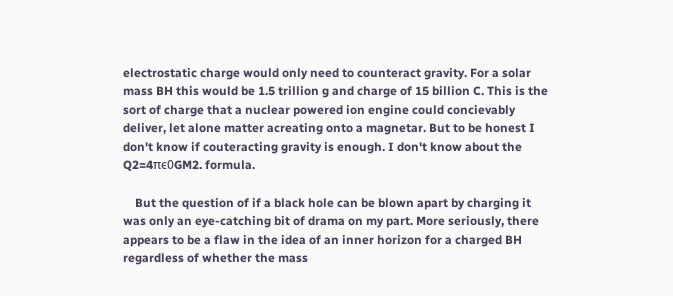electrostatic charge would only need to counteract gravity. For a solar mass BH this would be 1.5 trillion g and charge of 15 billion C. This is the sort of charge that a nuclear powered ion engine could concievably deliver, let alone matter acreating onto a magnetar. But to be honest I don't know if couteracting gravity is enough. I don't know about the Q2=4πϵ0GM2. formula.

    But the question of if a black hole can be blown apart by charging it was only an eye-catching bit of drama on my part. More seriously, there appears to be a flaw in the idea of an inner horizon for a charged BH regardless of whether the mass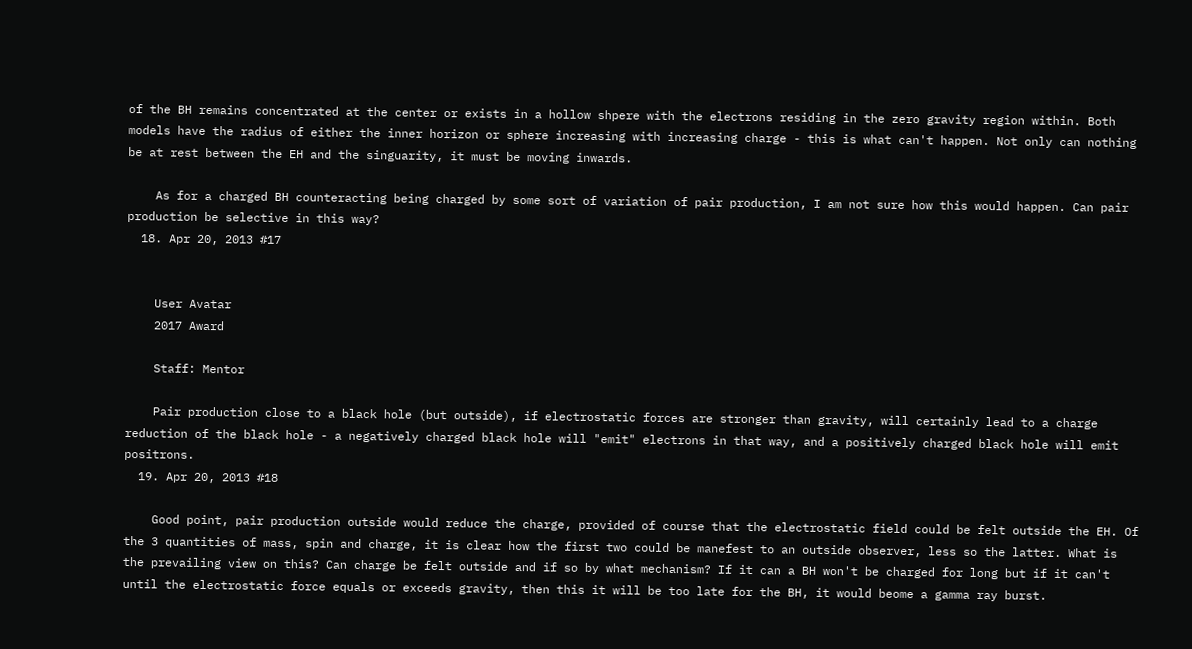of the BH remains concentrated at the center or exists in a hollow shpere with the electrons residing in the zero gravity region within. Both models have the radius of either the inner horizon or sphere increasing with increasing charge - this is what can't happen. Not only can nothing be at rest between the EH and the singuarity, it must be moving inwards.

    As for a charged BH counteracting being charged by some sort of variation of pair production, I am not sure how this would happen. Can pair production be selective in this way?
  18. Apr 20, 2013 #17


    User Avatar
    2017 Award

    Staff: Mentor

    Pair production close to a black hole (but outside), if electrostatic forces are stronger than gravity, will certainly lead to a charge reduction of the black hole - a negatively charged black hole will "emit" electrons in that way, and a positively charged black hole will emit positrons.
  19. Apr 20, 2013 #18

    Good point, pair production outside would reduce the charge, provided of course that the electrostatic field could be felt outside the EH. Of the 3 quantities of mass, spin and charge, it is clear how the first two could be manefest to an outside observer, less so the latter. What is the prevailing view on this? Can charge be felt outside and if so by what mechanism? If it can a BH won't be charged for long but if it can't until the electrostatic force equals or exceeds gravity, then this it will be too late for the BH, it would beome a gamma ray burst.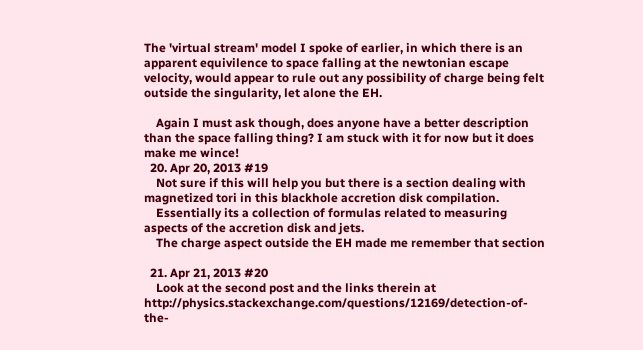The 'virtual stream' model I spoke of earlier, in which there is an apparent equivilence to space falling at the newtonian escape velocity, would appear to rule out any possibility of charge being felt outside the singularity, let alone the EH.

    Again I must ask though, does anyone have a better description than the space falling thing? I am stuck with it for now but it does make me wince!
  20. Apr 20, 2013 #19
    Not sure if this will help you but there is a section dealing with magnetized tori in this blackhole accretion disk compilation.
    Essentially its a collection of formulas related to measuring aspects of the accretion disk and jets.
    The charge aspect outside the EH made me remember that section

  21. Apr 21, 2013 #20
    Look at the second post and the links therein at http://physics.stackexchange.com/questions/12169/detection-of-the-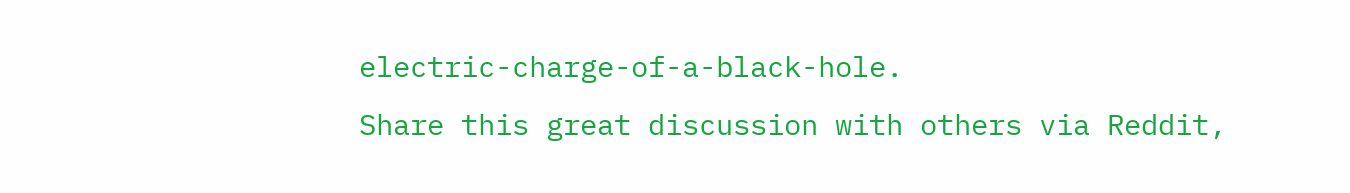electric-charge-of-a-black-hole.
Share this great discussion with others via Reddit,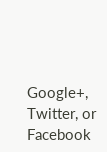Google+, Twitter, or Facebook